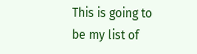This is going to be my list of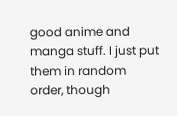good anime and manga stuff. I just put them in random order, though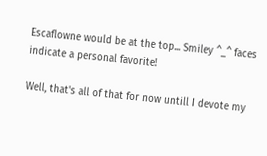Escaflowne would be at the top... Smiley ^_^ faces indicate a personal favorite!

Well, that's all of that for now untill I devote my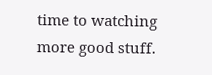time to watching more good stuff.